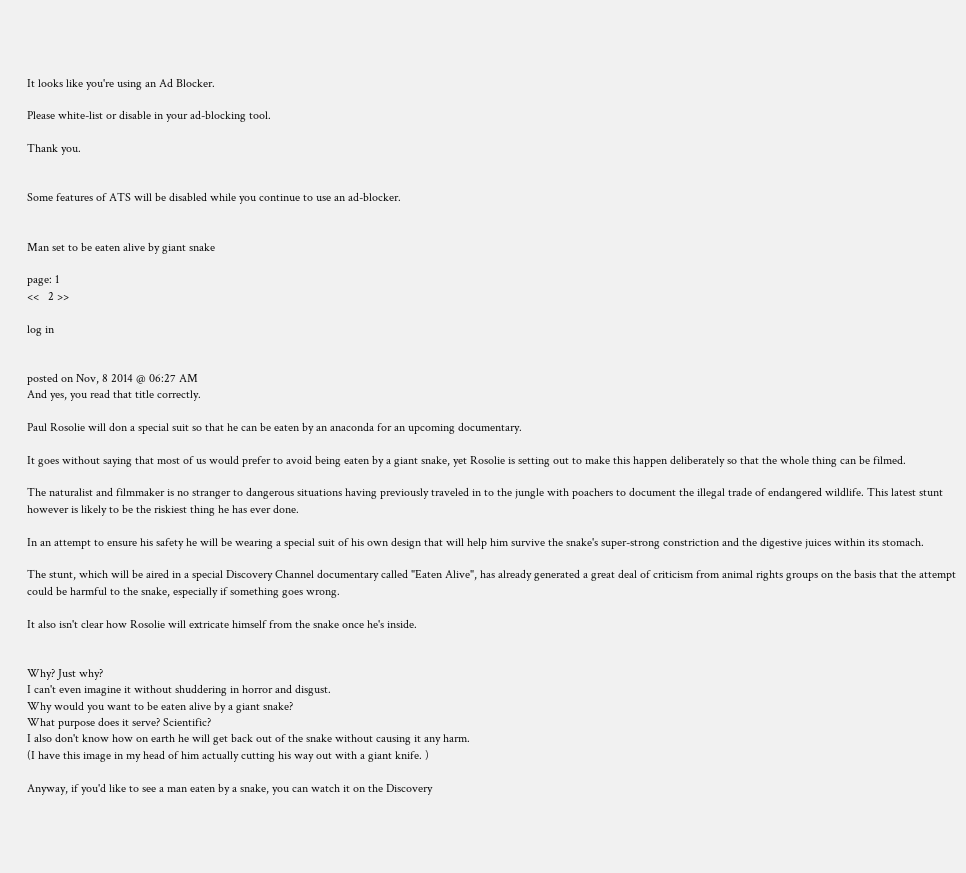It looks like you're using an Ad Blocker.

Please white-list or disable in your ad-blocking tool.

Thank you.


Some features of ATS will be disabled while you continue to use an ad-blocker.


Man set to be eaten alive by giant snake

page: 1
<<   2 >>

log in


posted on Nov, 8 2014 @ 06:27 AM
And yes, you read that title correctly.

Paul Rosolie will don a special suit so that he can be eaten by an anaconda for an upcoming documentary.

It goes without saying that most of us would prefer to avoid being eaten by a giant snake, yet Rosolie is setting out to make this happen deliberately so that the whole thing can be filmed.

The naturalist and filmmaker is no stranger to dangerous situations having previously traveled in to the jungle with poachers to document the illegal trade of endangered wildlife. This latest stunt however is likely to be the riskiest thing he has ever done.

In an attempt to ensure his safety he will be wearing a special suit of his own design that will help him survive the snake's super-strong constriction and the digestive juices within its stomach.

The stunt, which will be aired in a special Discovery Channel documentary called "Eaten Alive", has already generated a great deal of criticism from animal rights groups on the basis that the attempt could be harmful to the snake, especially if something goes wrong.

It also isn't clear how Rosolie will extricate himself from the snake once he's inside.


Why? Just why?
I can't even imagine it without shuddering in horror and disgust.
Why would you want to be eaten alive by a giant snake?
What purpose does it serve? Scientific?
I also don't know how on earth he will get back out of the snake without causing it any harm.
(I have this image in my head of him actually cutting his way out with a giant knife. )

Anyway, if you'd like to see a man eaten by a snake, you can watch it on the Discovery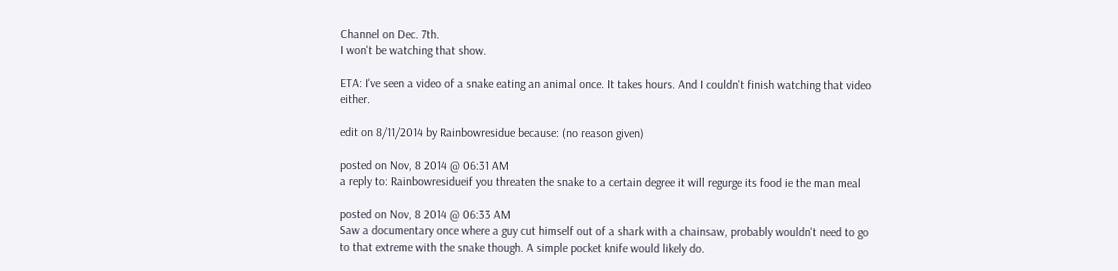Channel on Dec. 7th.
I won't be watching that show.

ETA: I've seen a video of a snake eating an animal once. It takes hours. And I couldn't finish watching that video either.

edit on 8/11/2014 by Rainbowresidue because: (no reason given)

posted on Nov, 8 2014 @ 06:31 AM
a reply to: Rainbowresidueif you threaten the snake to a certain degree it will regurge its food ie the man meal

posted on Nov, 8 2014 @ 06:33 AM
Saw a documentary once where a guy cut himself out of a shark with a chainsaw, probably wouldn't need to go to that extreme with the snake though. A simple pocket knife would likely do.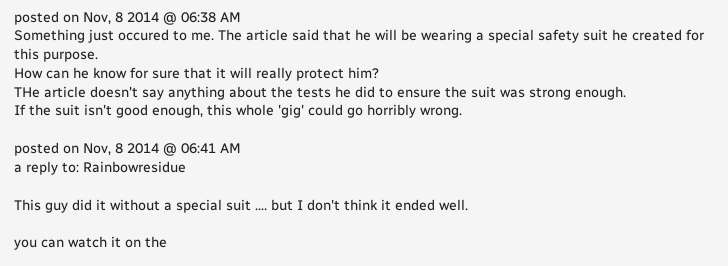posted on Nov, 8 2014 @ 06:38 AM
Something just occured to me. The article said that he will be wearing a special safety suit he created for this purpose.
How can he know for sure that it will really protect him?
THe article doesn't say anything about the tests he did to ensure the suit was strong enough.
If the suit isn't good enough, this whole 'gig' could go horribly wrong.

posted on Nov, 8 2014 @ 06:41 AM
a reply to: Rainbowresidue

This guy did it without a special suit .... but I don't think it ended well.

you can watch it on the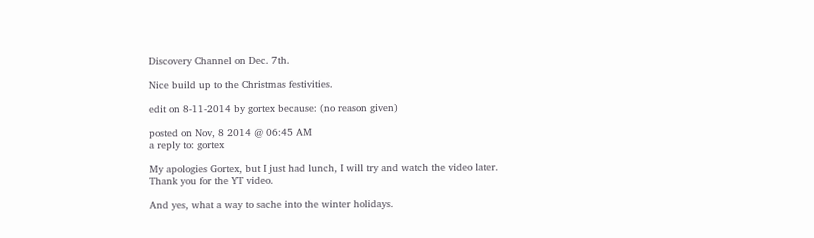Discovery Channel on Dec. 7th.

Nice build up to the Christmas festivities.

edit on 8-11-2014 by gortex because: (no reason given)

posted on Nov, 8 2014 @ 06:45 AM
a reply to: gortex

My apologies Gortex, but I just had lunch, I will try and watch the video later.
Thank you for the YT video.

And yes, what a way to sache into the winter holidays.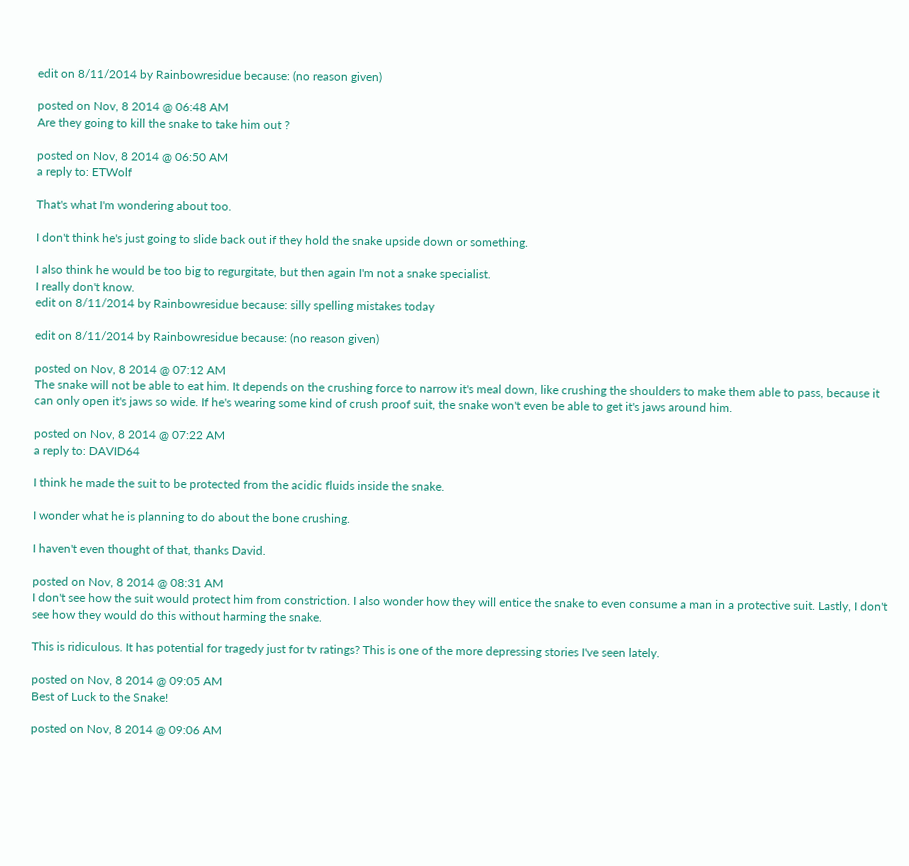edit on 8/11/2014 by Rainbowresidue because: (no reason given)

posted on Nov, 8 2014 @ 06:48 AM
Are they going to kill the snake to take him out ?

posted on Nov, 8 2014 @ 06:50 AM
a reply to: ETWolf

That's what I'm wondering about too.

I don't think he's just going to slide back out if they hold the snake upside down or something.

I also think he would be too big to regurgitate, but then again I'm not a snake specialist.
I really don't know.
edit on 8/11/2014 by Rainbowresidue because: silly spelling mistakes today

edit on 8/11/2014 by Rainbowresidue because: (no reason given)

posted on Nov, 8 2014 @ 07:12 AM
The snake will not be able to eat him. It depends on the crushing force to narrow it's meal down, like crushing the shoulders to make them able to pass, because it can only open it's jaws so wide. If he's wearing some kind of crush proof suit, the snake won't even be able to get it's jaws around him.

posted on Nov, 8 2014 @ 07:22 AM
a reply to: DAVID64

I think he made the suit to be protected from the acidic fluids inside the snake.

I wonder what he is planning to do about the bone crushing.

I haven't even thought of that, thanks David.

posted on Nov, 8 2014 @ 08:31 AM
I don't see how the suit would protect him from constriction. I also wonder how they will entice the snake to even consume a man in a protective suit. Lastly, I don't see how they would do this without harming the snake.

This is ridiculous. It has potential for tragedy just for tv ratings? This is one of the more depressing stories I've seen lately.

posted on Nov, 8 2014 @ 09:05 AM
Best of Luck to the Snake!

posted on Nov, 8 2014 @ 09:06 AM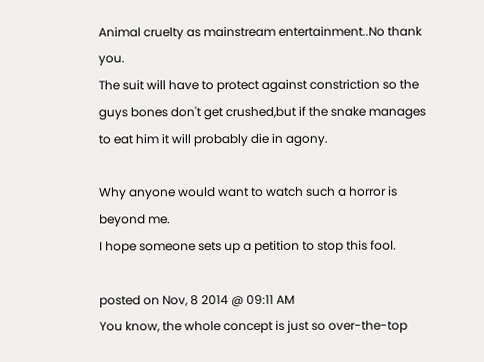Animal cruelty as mainstream entertainment..No thank you.
The suit will have to protect against constriction so the guys bones don't get crushed,but if the snake manages to eat him it will probably die in agony.

Why anyone would want to watch such a horror is beyond me.
I hope someone sets up a petition to stop this fool.

posted on Nov, 8 2014 @ 09:11 AM
You know, the whole concept is just so over-the-top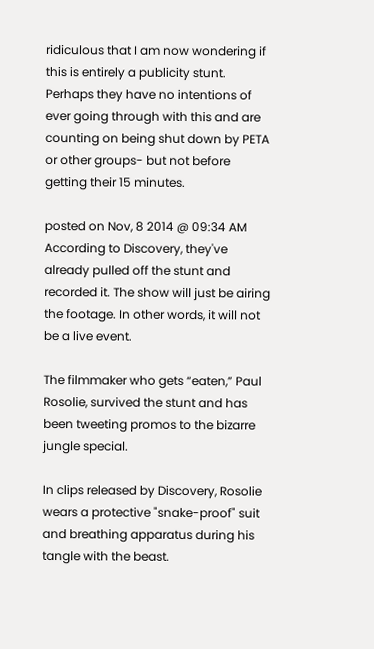ridiculous that I am now wondering if this is entirely a publicity stunt. Perhaps they have no intentions of ever going through with this and are counting on being shut down by PETA or other groups- but not before getting their 15 minutes.

posted on Nov, 8 2014 @ 09:34 AM
According to Discovery, they've already pulled off the stunt and recorded it. The show will just be airing the footage. In other words, it will not be a live event.

The filmmaker who gets “eaten,” Paul Rosolie, survived the stunt and has been tweeting promos to the bizarre jungle special.

In clips released by Discovery, Rosolie wears a protective "snake-proof" suit and breathing apparatus during his tangle with the beast.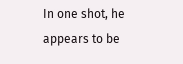In one shot, he appears to be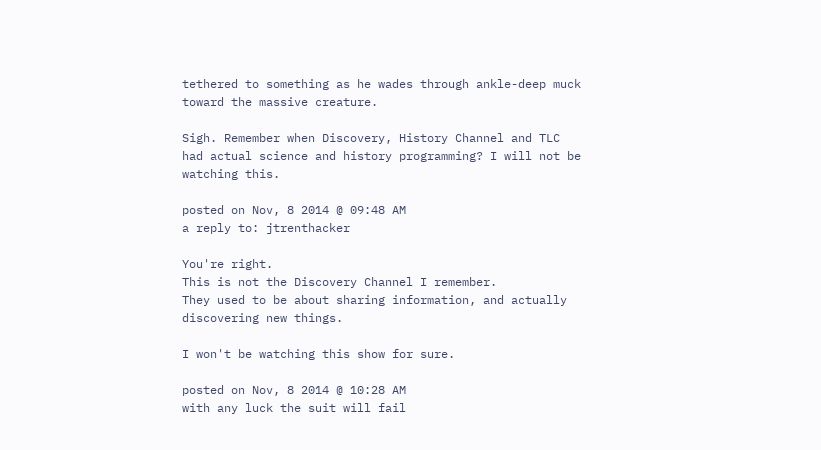tethered to something as he wades through ankle-deep muck toward the massive creature.

Sigh. Remember when Discovery, History Channel and TLC had actual science and history programming? I will not be watching this.

posted on Nov, 8 2014 @ 09:48 AM
a reply to: jtrenthacker

You're right.
This is not the Discovery Channel I remember.
They used to be about sharing information, and actually discovering new things.

I won't be watching this show for sure.

posted on Nov, 8 2014 @ 10:28 AM
with any luck the suit will fail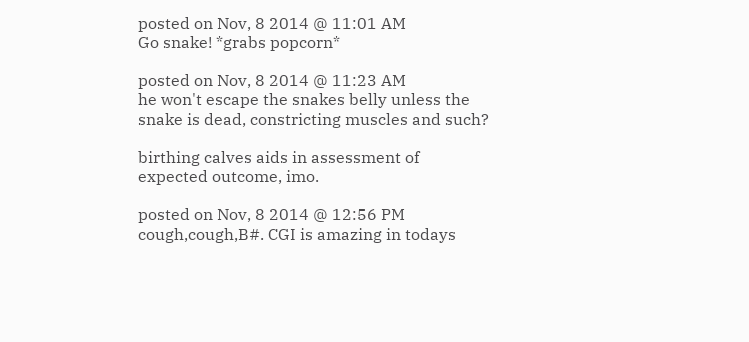posted on Nov, 8 2014 @ 11:01 AM
Go snake! *grabs popcorn*

posted on Nov, 8 2014 @ 11:23 AM
he won't escape the snakes belly unless the snake is dead, constricting muscles and such?

birthing calves aids in assessment of expected outcome, imo.

posted on Nov, 8 2014 @ 12:56 PM
cough,cough,B#. CGI is amazing in todays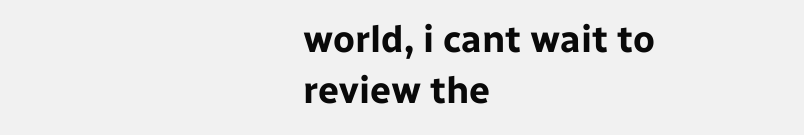world, i cant wait to review the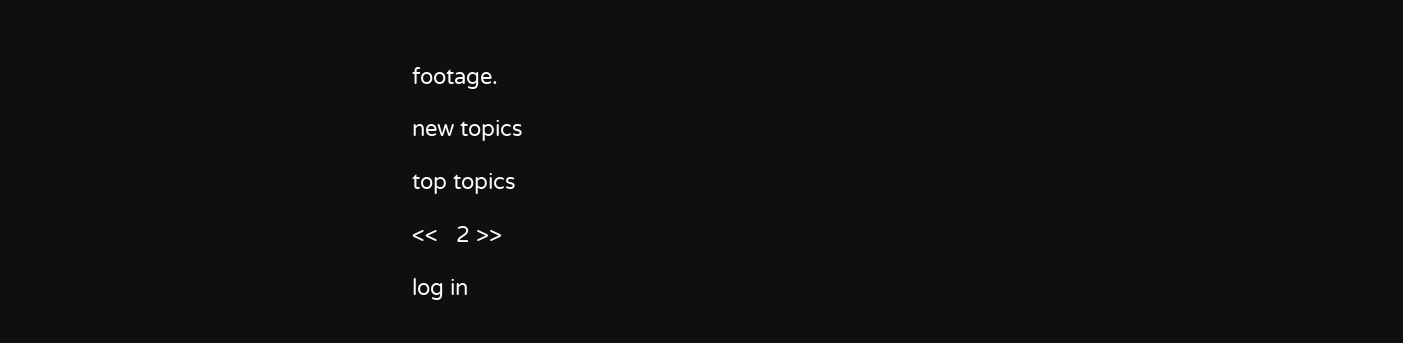footage.

new topics

top topics

<<   2 >>

log in